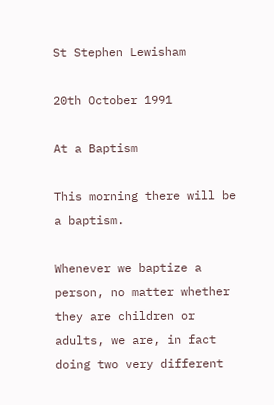St Stephen Lewisham

20th October 1991

At a Baptism

This morning there will be a baptism.

Whenever we baptize a person, no matter whether they are children or adults, we are, in fact doing two very different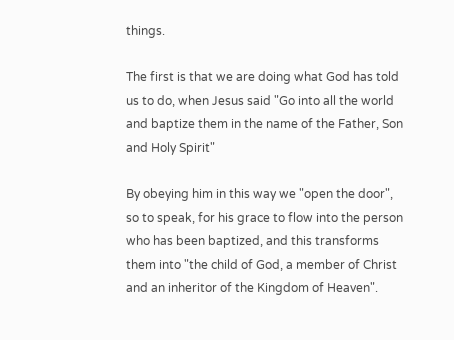things.

The first is that we are doing what God has told us to do, when Jesus said "Go into all the world and baptize them in the name of the Father, Son and Holy Spirit"

By obeying him in this way we "open the door", so to speak, for his grace to flow into the person who has been baptized, and this transforms them into "the child of God, a member of Christ and an inheritor of the Kingdom of Heaven".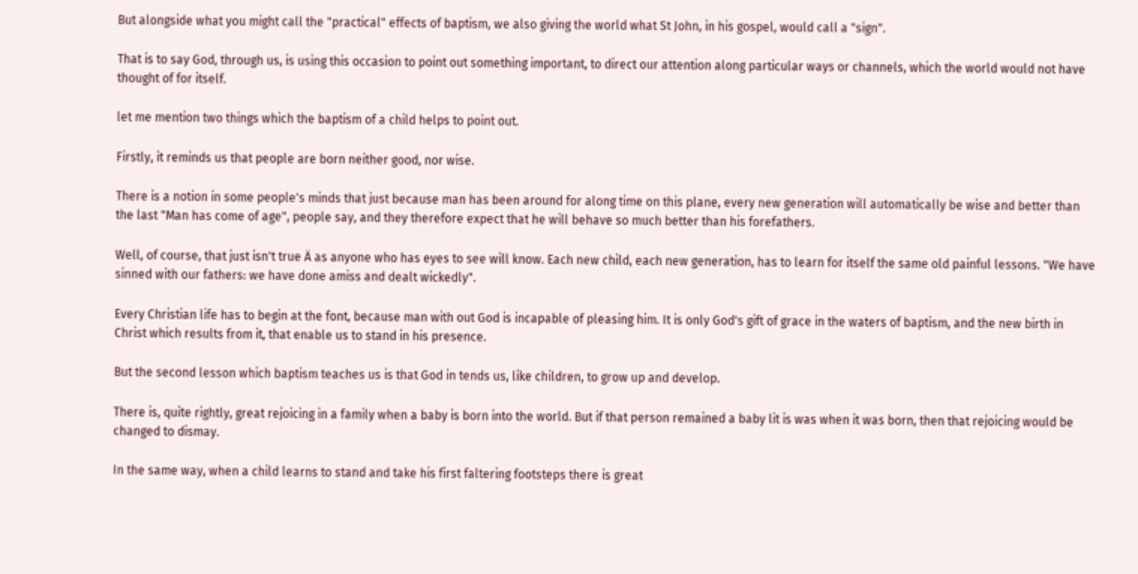But alongside what you might call the "practical" effects of baptism, we also giving the world what St John, in his gospel, would call a "sign".

That is to say God, through us, is using this occasion to point out something important, to direct our attention along particular ways or channels, which the world would not have thought of for itself.

let me mention two things which the baptism of a child helps to point out.

Firstly, it reminds us that people are born neither good, nor wise.

There is a notion in some people's minds that just because man has been around for along time on this plane, every new generation will automatically be wise and better than the last "Man has come of age", people say, and they therefore expect that he will behave so much better than his forefathers.

Well, of course, that just isn't true Ä as anyone who has eyes to see will know. Each new child, each new generation, has to learn for itself the same old painful lessons. "We have sinned with our fathers: we have done amiss and dealt wickedly".

Every Christian life has to begin at the font, because man with out God is incapable of pleasing him. It is only God's gift of grace in the waters of baptism, and the new birth in Christ which results from it, that enable us to stand in his presence.

But the second lesson which baptism teaches us is that God in tends us, like children, to grow up and develop.

There is, quite rightly, great rejoicing in a family when a baby is born into the world. But if that person remained a baby lit is was when it was born, then that rejoicing would be changed to dismay.

In the same way, when a child learns to stand and take his first faltering footsteps there is great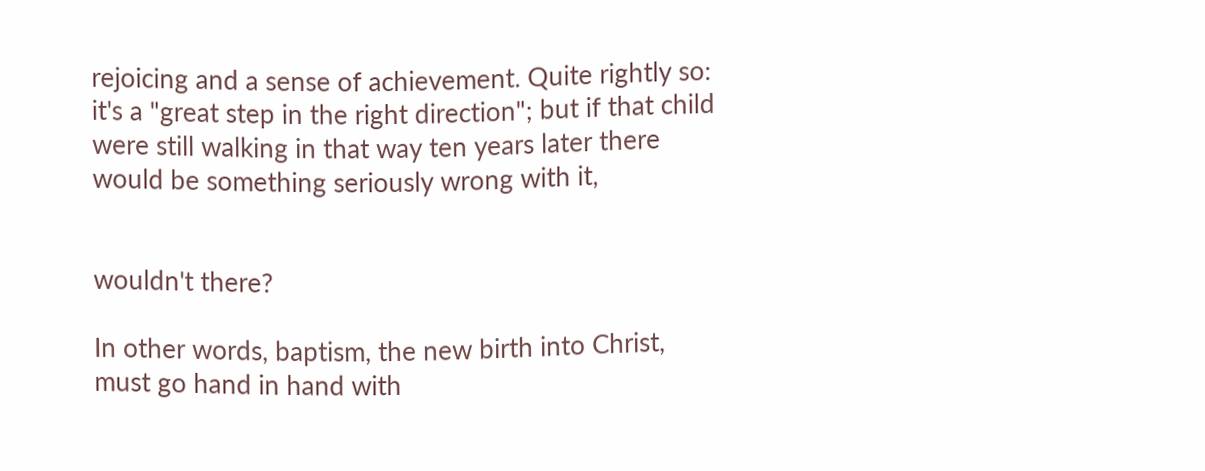rejoicing and a sense of achievement. Quite rightly so: it's a "great step in the right direction"; but if that child were still walking in that way ten years later there would be something seriously wrong with it,


wouldn't there?

In other words, baptism, the new birth into Christ, must go hand in hand with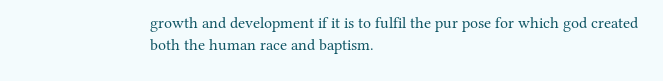growth and development if it is to fulfil the pur pose for which god created both the human race and baptism.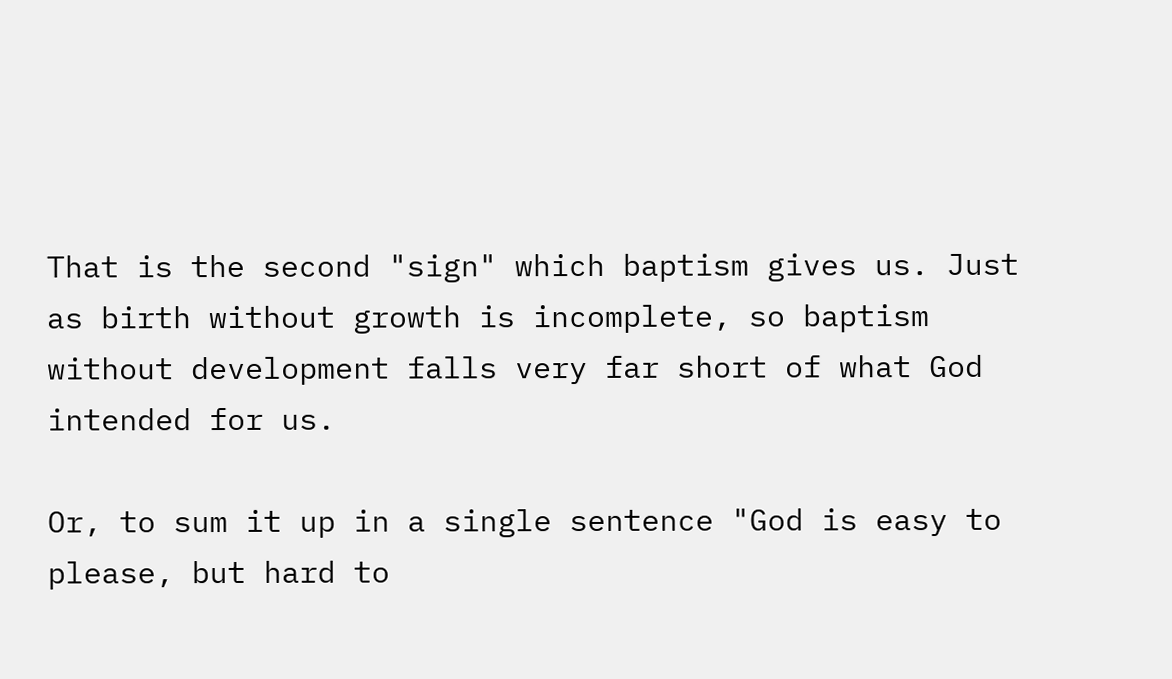That is the second "sign" which baptism gives us. Just as birth without growth is incomplete, so baptism without development falls very far short of what God intended for us.

Or, to sum it up in a single sentence "God is easy to please, but hard to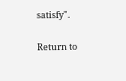satisfy".

Return to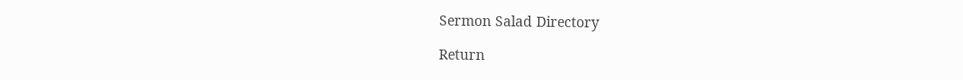Sermon Salad Directory

Return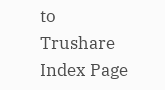to Trushare Index Page